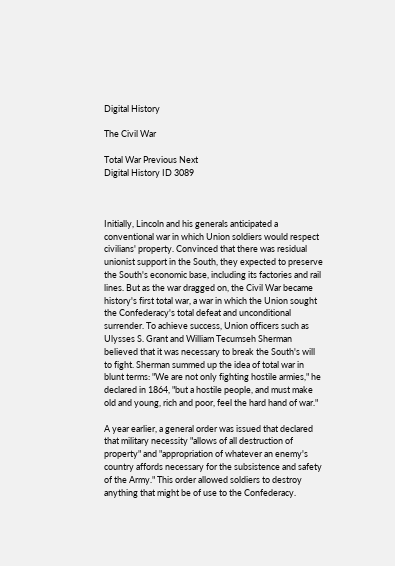Digital History

The Civil War

Total War Previous Next
Digital History ID 3089



Initially, Lincoln and his generals anticipated a conventional war in which Union soldiers would respect civilians' property. Convinced that there was residual unionist support in the South, they expected to preserve the South's economic base, including its factories and rail lines. But as the war dragged on, the Civil War became history's first total war, a war in which the Union sought the Confederacy's total defeat and unconditional surrender. To achieve success, Union officers such as Ulysses S. Grant and William Tecumseh Sherman believed that it was necessary to break the South's will to fight. Sherman summed up the idea of total war in blunt terms: "We are not only fighting hostile armies," he declared in 1864, "but a hostile people, and must make old and young, rich and poor, feel the hard hand of war."

A year earlier, a general order was issued that declared that military necessity "allows of all destruction of property" and "appropriation of whatever an enemy's country affords necessary for the subsistence and safety of the Army." This order allowed soldiers to destroy anything that might be of use to the Confederacy.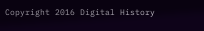Copyright 2016 Digital History